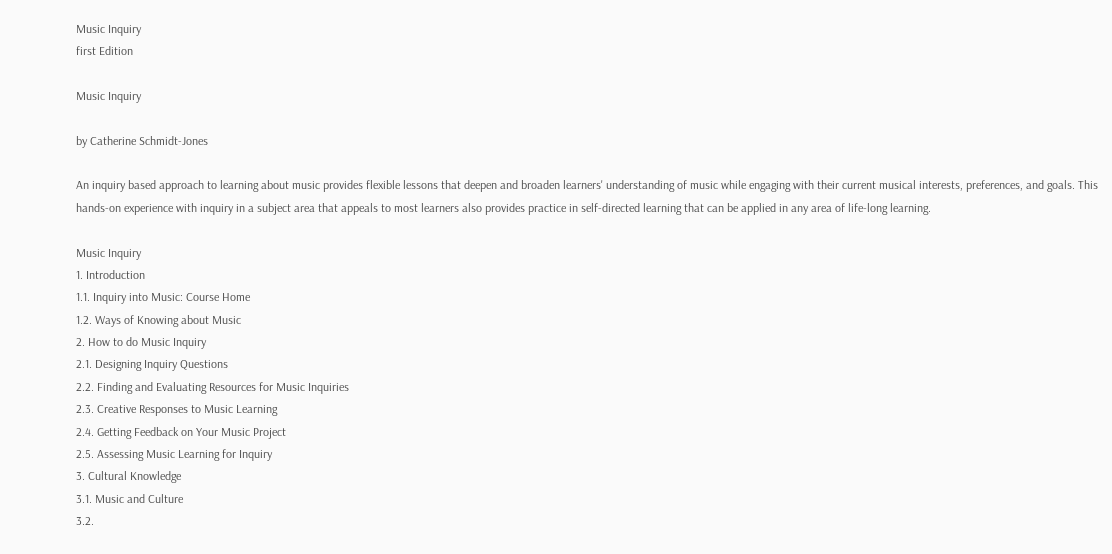Music Inquiry
first Edition

Music Inquiry

by Catherine Schmidt-Jones

An inquiry based approach to learning about music provides flexible lessons that deepen and broaden learners' understanding of music while engaging with their current musical interests, preferences, and goals. This hands-on experience with inquiry in a subject area that appeals to most learners also provides practice in self-directed learning that can be applied in any area of life-long learning.

Music Inquiry
1. Introduction
1.1. Inquiry into Music: Course Home
1.2. Ways of Knowing about Music
2. How to do Music Inquiry
2.1. Designing Inquiry Questions
2.2. Finding and Evaluating Resources for Music Inquiries
2.3. Creative Responses to Music Learning
2.4. Getting Feedback on Your Music Project
2.5. Assessing Music Learning for Inquiry
3. Cultural Knowledge
3.1. Music and Culture
3.2.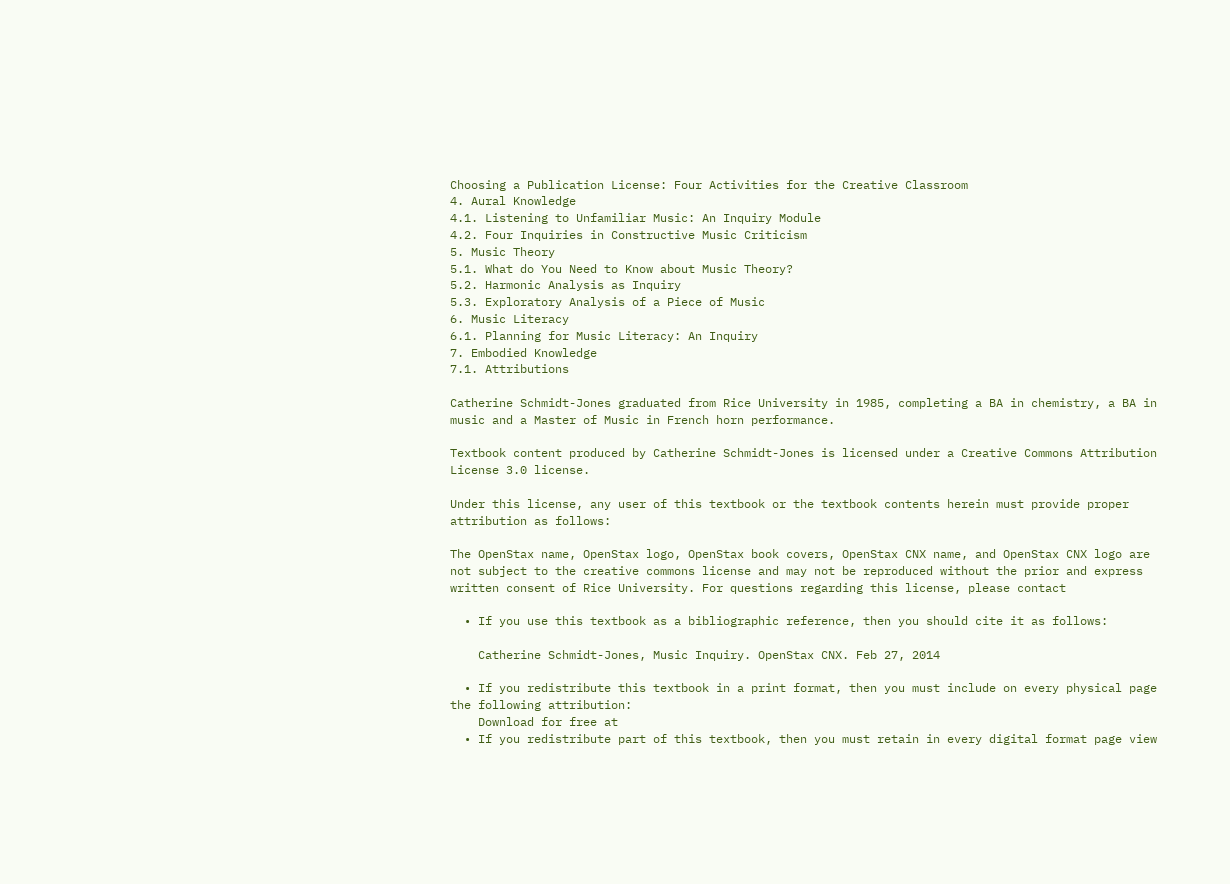Choosing a Publication License: Four Activities for the Creative Classroom
4. Aural Knowledge
4.1. Listening to Unfamiliar Music: An Inquiry Module
4.2. Four Inquiries in Constructive Music Criticism
5. Music Theory
5.1. What do You Need to Know about Music Theory?
5.2. Harmonic Analysis as Inquiry
5.3. Exploratory Analysis of a Piece of Music
6. Music Literacy
6.1. Planning for Music Literacy: An Inquiry
7. Embodied Knowledge
7.1. Attributions

Catherine Schmidt-Jones graduated from Rice University in 1985, completing a BA in chemistry, a BA in music and a Master of Music in French horn performance.

Textbook content produced by Catherine Schmidt-Jones is licensed under a Creative Commons Attribution License 3.0 license.

Under this license, any user of this textbook or the textbook contents herein must provide proper attribution as follows:

The OpenStax name, OpenStax logo, OpenStax book covers, OpenStax CNX name, and OpenStax CNX logo are not subject to the creative commons license and may not be reproduced without the prior and express written consent of Rice University. For questions regarding this license, please contact

  • If you use this textbook as a bibliographic reference, then you should cite it as follows:

    Catherine Schmidt-Jones, Music Inquiry. OpenStax CNX. Feb 27, 2014

  • If you redistribute this textbook in a print format, then you must include on every physical page the following attribution:
    Download for free at
  • If you redistribute part of this textbook, then you must retain in every digital format page view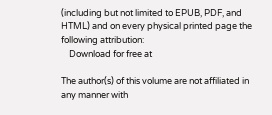(including but not limited to EPUB, PDF, and HTML) and on every physical printed page the following attribution:
    Download for free at

The author(s) of this volume are not affiliated in any manner with